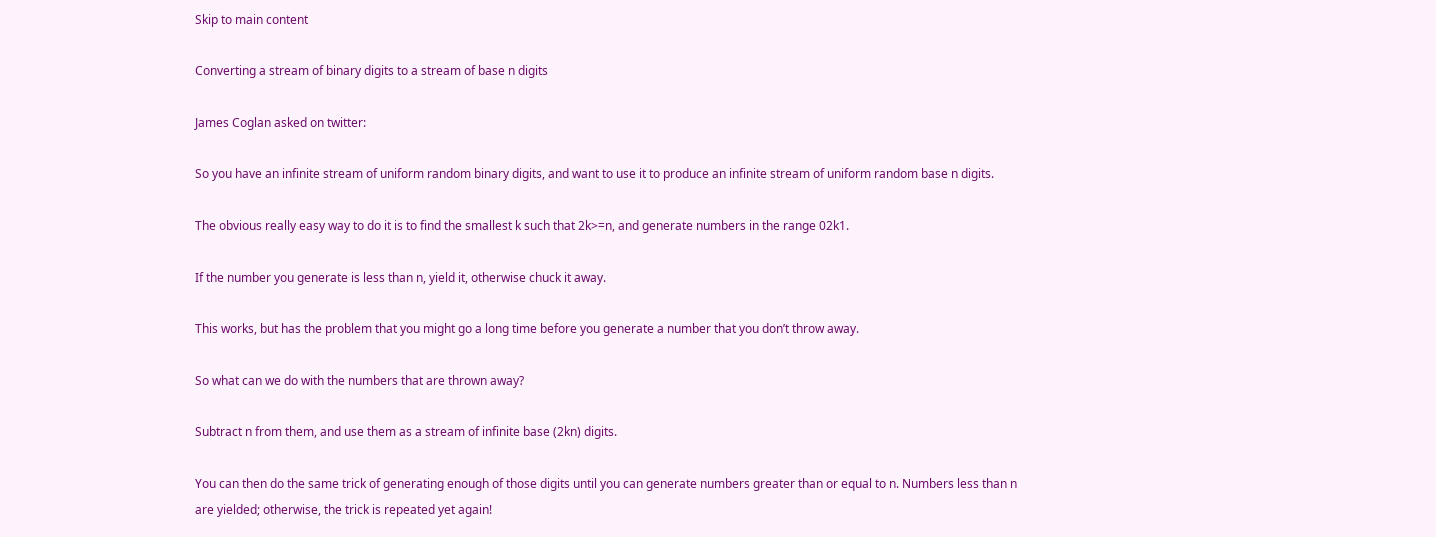Skip to main content

Converting a stream of binary digits to a stream of base n digits

James Coglan asked on twitter:

So you have an infinite stream of uniform random binary digits, and want to use it to produce an infinite stream of uniform random base n digits.

The obvious really easy way to do it is to find the smallest k such that 2k>=n, and generate numbers in the range 02k1.

If the number you generate is less than n, yield it, otherwise chuck it away.

This works, but has the problem that you might go a long time before you generate a number that you don’t throw away.

So what can we do with the numbers that are thrown away?

Subtract n from them, and use them as a stream of infinite base (2kn) digits.

You can then do the same trick of generating enough of those digits until you can generate numbers greater than or equal to n. Numbers less than n are yielded; otherwise, the trick is repeated yet again!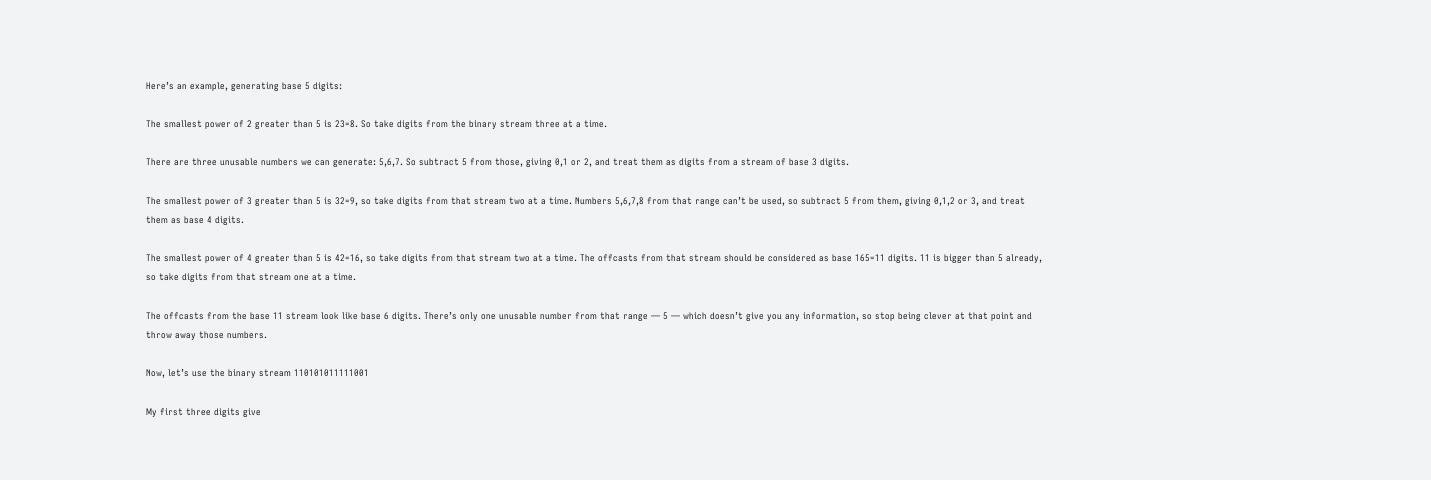Here’s an example, generating base 5 digits:

The smallest power of 2 greater than 5 is 23=8. So take digits from the binary stream three at a time.

There are three unusable numbers we can generate: 5,6,7. So subtract 5 from those, giving 0,1 or 2, and treat them as digits from a stream of base 3 digits.

The smallest power of 3 greater than 5 is 32=9, so take digits from that stream two at a time. Numbers 5,6,7,8 from that range can’t be used, so subtract 5 from them, giving 0,1,2 or 3, and treat them as base 4 digits.

The smallest power of 4 greater than 5 is 42=16, so take digits from that stream two at a time. The offcasts from that stream should be considered as base 165=11 digits. 11 is bigger than 5 already, so take digits from that stream one at a time.

The offcasts from the base 11 stream look like base 6 digits. There’s only one unusable number from that range — 5 — which doesn’t give you any information, so stop being clever at that point and throw away those numbers.

Now, let’s use the binary stream 110101011111001

My first three digits give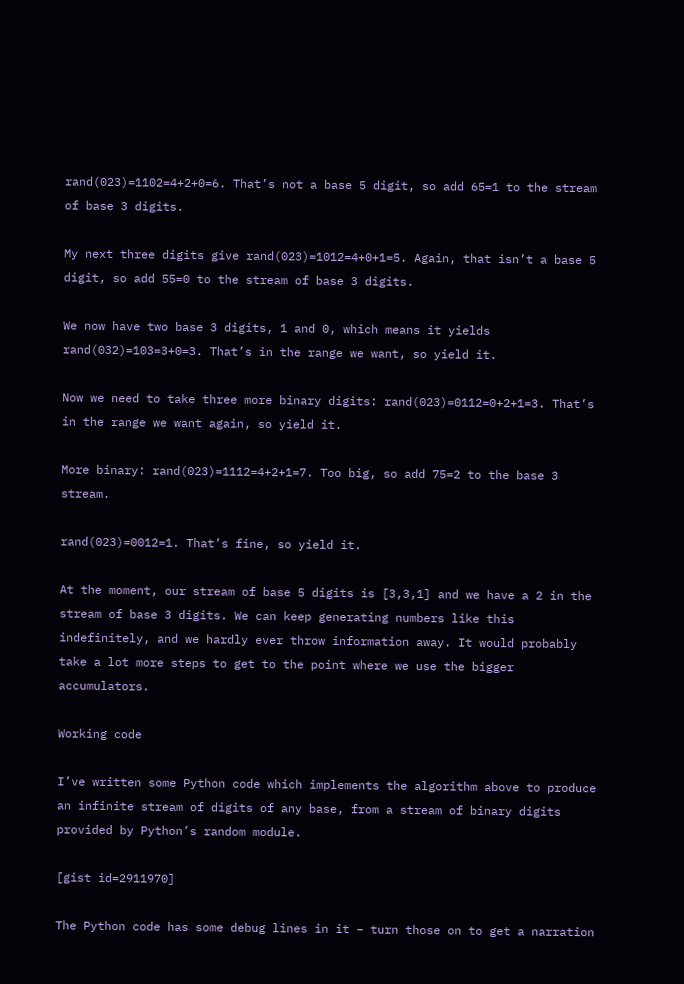rand(023)=1102=4+2+0=6. That’s not a base 5 digit, so add 65=1 to the stream of base 3 digits.

My next three digits give rand(023)=1012=4+0+1=5. Again, that isn’t a base 5 digit, so add 55=0 to the stream of base 3 digits.

We now have two base 3 digits, 1 and 0, which means it yields rand(032)=103=3+0=3. That’s in the range we want, so yield it.

Now we need to take three more binary digits: rand(023)=0112=0+2+1=3. That’s in the range we want again, so yield it.

More binary: rand(023)=1112=4+2+1=7. Too big, so add 75=2 to the base 3 stream.

rand(023)=0012=1. That’s fine, so yield it.

At the moment, our stream of base 5 digits is [3,3,1] and we have a 2 in the stream of base 3 digits. We can keep generating numbers like this indefinitely, and we hardly ever throw information away. It would probably take a lot more steps to get to the point where we use the bigger accumulators.

Working code

I’ve written some Python code which implements the algorithm above to produce an infinite stream of digits of any base, from a stream of binary digits provided by Python’s random module.

[gist id=2911970]

The Python code has some debug lines in it – turn those on to get a narration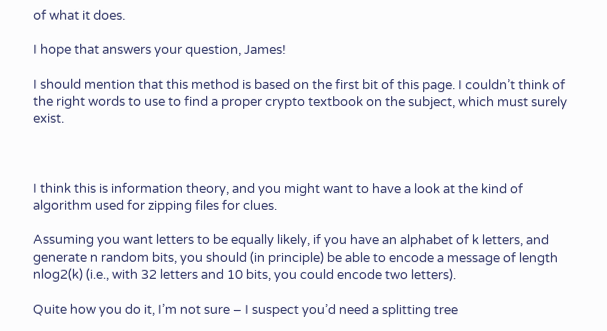of what it does.

I hope that answers your question, James!

I should mention that this method is based on the first bit of this page. I couldn’t think of the right words to use to find a proper crypto textbook on the subject, which must surely exist.



I think this is information theory, and you might want to have a look at the kind of algorithm used for zipping files for clues.

Assuming you want letters to be equally likely, if you have an alphabet of k letters, and generate n random bits, you should (in principle) be able to encode a message of length nlog2(k) (i.e., with 32 letters and 10 bits, you could encode two letters).

Quite how you do it, I’m not sure – I suspect you’d need a splitting tree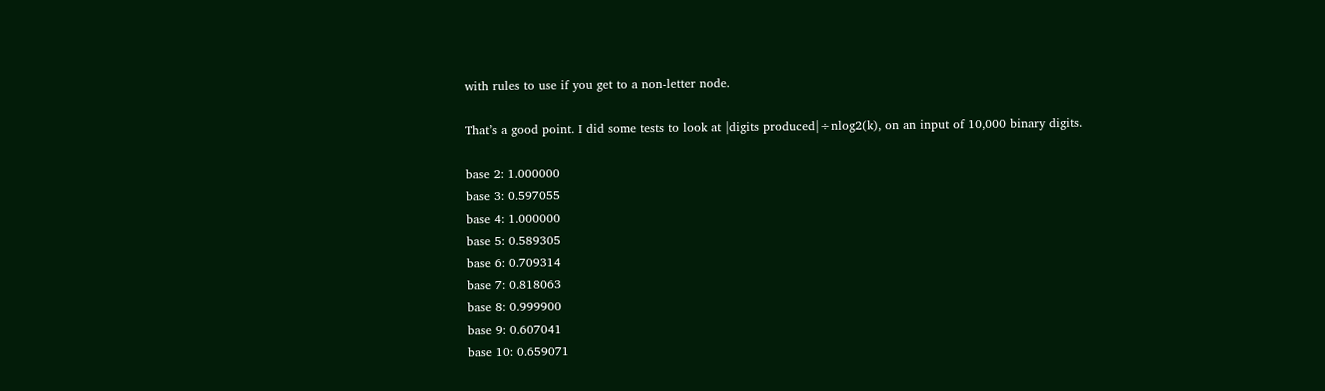with rules to use if you get to a non-letter node.

That’s a good point. I did some tests to look at |digits produced|÷nlog2(k), on an input of 10,000 binary digits.

base 2: 1.000000
base 3: 0.597055
base 4: 1.000000
base 5: 0.589305
base 6: 0.709314
base 7: 0.818063
base 8: 0.999900
base 9: 0.607041
base 10: 0.659071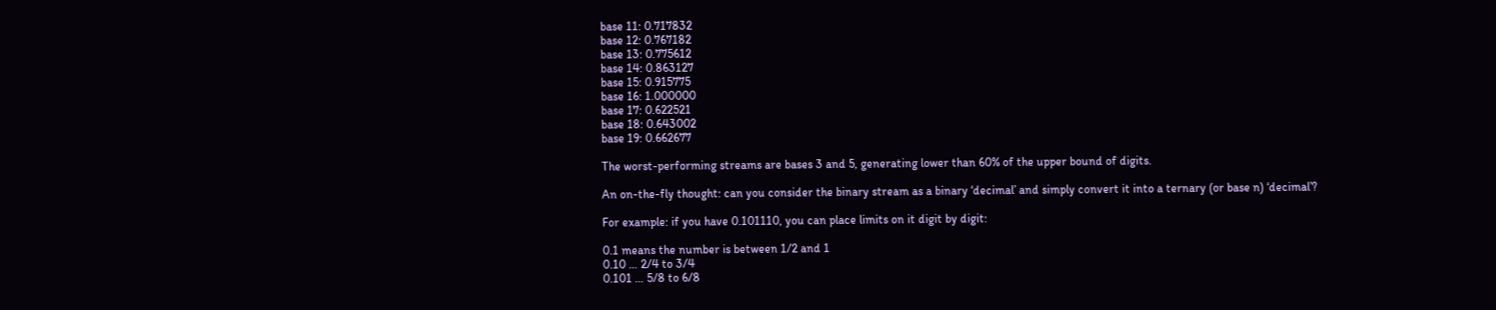base 11: 0.717832
base 12: 0.767182
base 13: 0.775612
base 14: 0.863127
base 15: 0.915775
base 16: 1.000000
base 17: 0.622521
base 18: 0.643002
base 19: 0.662677

The worst-performing streams are bases 3 and 5, generating lower than 60% of the upper bound of digits.

An on-the-fly thought: can you consider the binary stream as a binary ‘decimal’ and simply convert it into a ternary (or base n) ‘decimal’?

For example: if you have 0.101110, you can place limits on it digit by digit:

0.1 means the number is between 1/2 and 1
0.10 … 2/4 to 3/4
0.101 … 5/8 to 6/8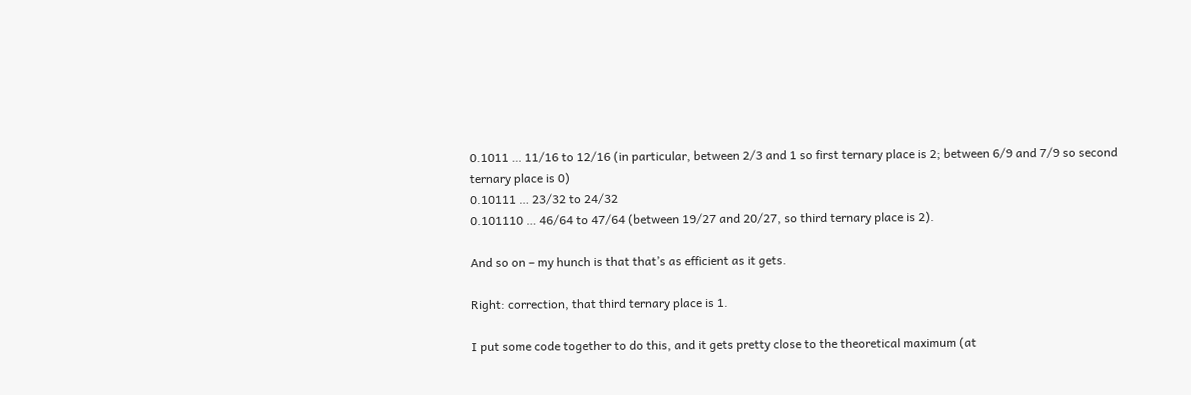0.1011 … 11/16 to 12/16 (in particular, between 2/3 and 1 so first ternary place is 2; between 6/9 and 7/9 so second ternary place is 0)
0.10111 … 23/32 to 24/32
0.101110 … 46/64 to 47/64 (between 19/27 and 20/27, so third ternary place is 2).

And so on – my hunch is that that’s as efficient as it gets.

Right: correction, that third ternary place is 1.

I put some code together to do this, and it gets pretty close to the theoretical maximum (at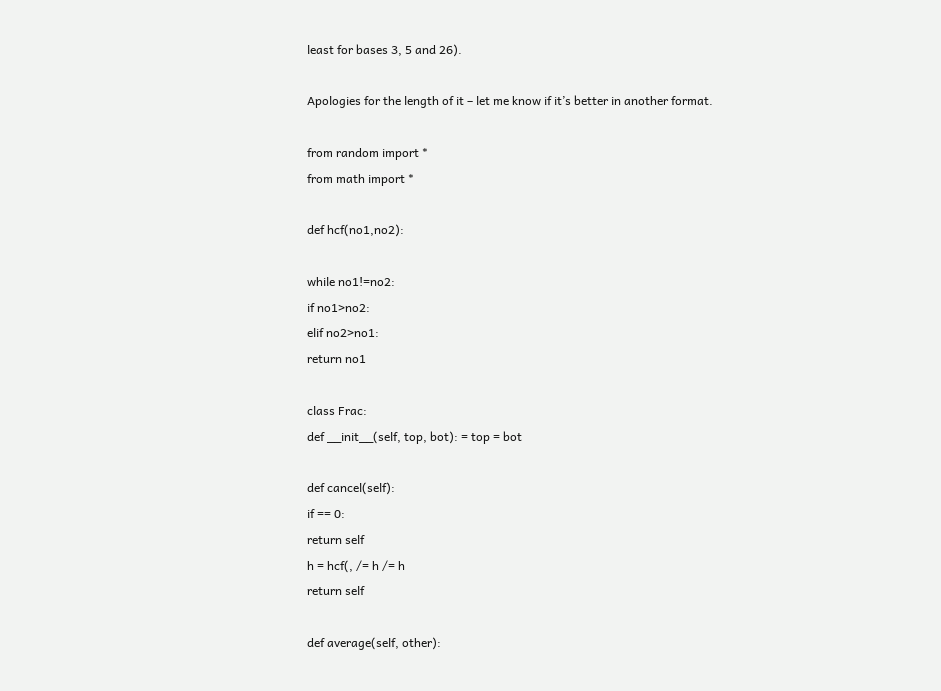least for bases 3, 5 and 26).

Apologies for the length of it – let me know if it’s better in another format.

from random import *
from math import *

def hcf(no1,no2):

while no1!=no2:
if no1>no2:
elif no2>no1:
return no1

class Frac:
def __init__(self, top, bot): = top = bot

def cancel(self):
if == 0:
return self
h = hcf(, /= h /= h
return self

def average(self, other):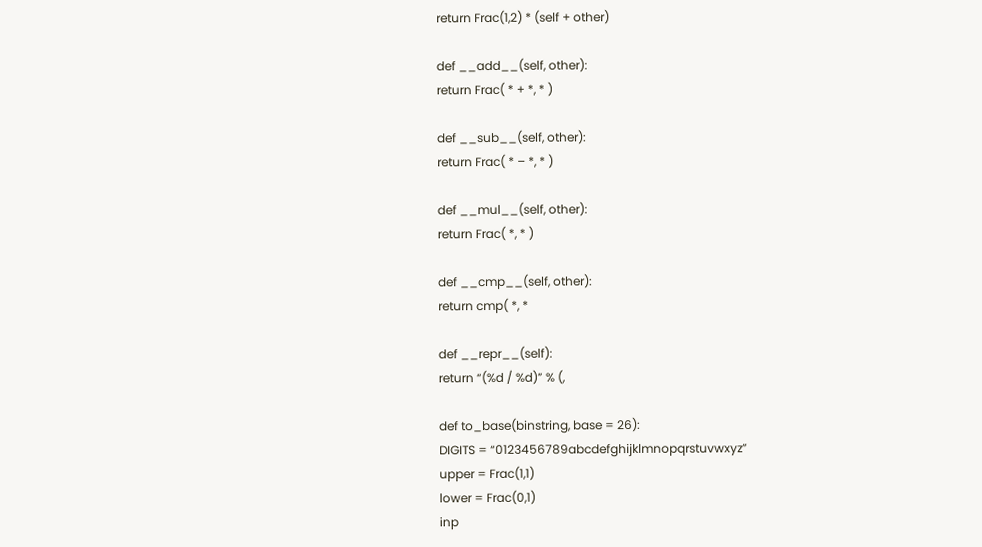return Frac(1,2) * (self + other)

def __add__(self, other):
return Frac( * + *, * )

def __sub__(self, other):
return Frac( * – *, * )

def __mul__(self, other):
return Frac( *, * )

def __cmp__(self, other):
return cmp( *, *

def __repr__(self):
return “(%d / %d)” % (,

def to_base(binstring, base = 26):
DIGITS = “0123456789abcdefghijklmnopqrstuvwxyz”
upper = Frac(1,1)
lower = Frac(0,1)
inp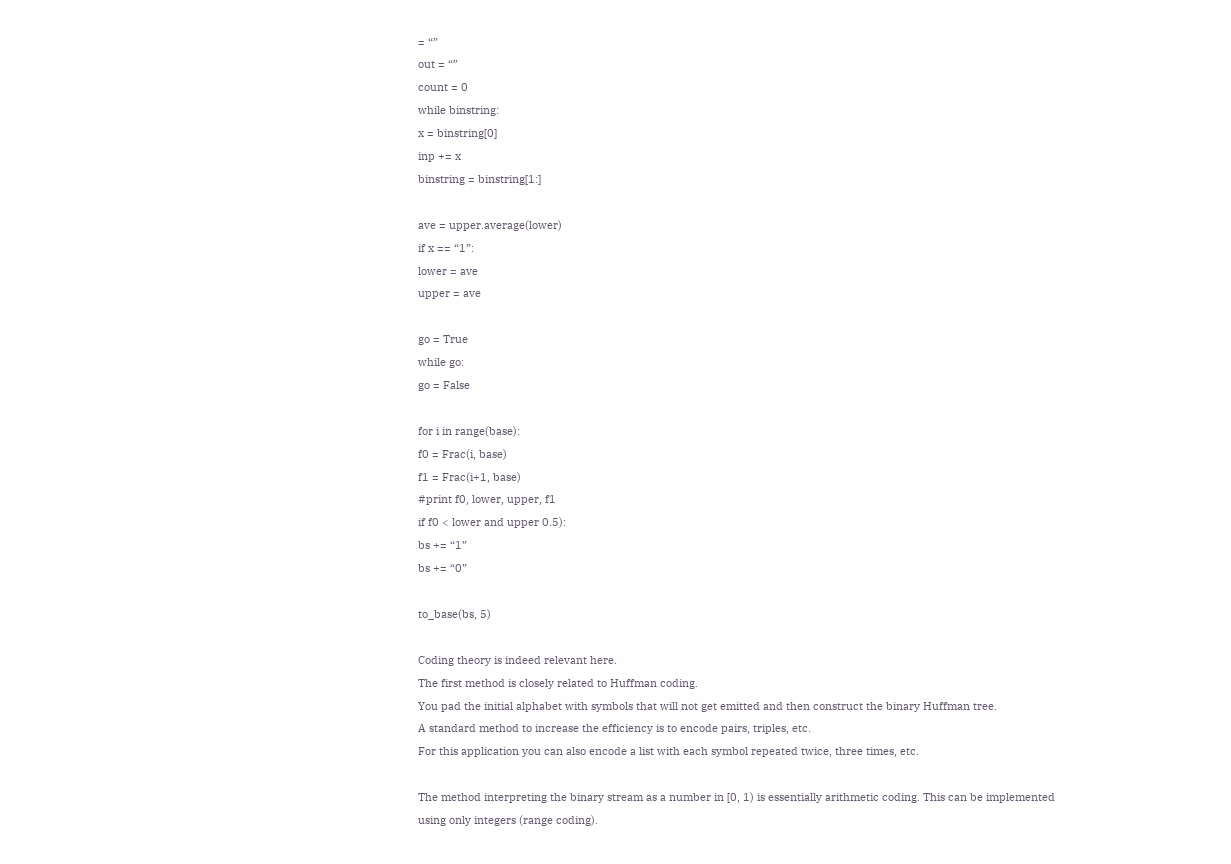= “”
out = “”
count = 0
while binstring:
x = binstring[0]
inp += x
binstring = binstring[1:]

ave = upper.average(lower)
if x == “1”:
lower = ave
upper = ave

go = True
while go:
go = False

for i in range(base):
f0 = Frac(i, base)
f1 = Frac(i+1, base)
#print f0, lower, upper, f1
if f0 < lower and upper 0.5):
bs += “1”
bs += “0”

to_base(bs, 5)

Coding theory is indeed relevant here.
The first method is closely related to Huffman coding.
You pad the initial alphabet with symbols that will not get emitted and then construct the binary Huffman tree.
A standard method to increase the efficiency is to encode pairs, triples, etc.
For this application you can also encode a list with each symbol repeated twice, three times, etc.

The method interpreting the binary stream as a number in [0, 1) is essentially arithmetic coding. This can be implemented using only integers (range coding).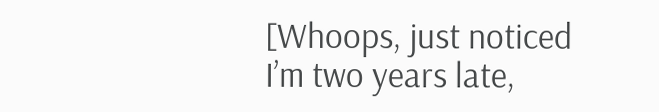[Whoops, just noticed I’m two years late,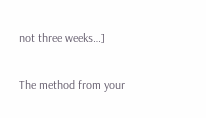not three weeks…]

The method from your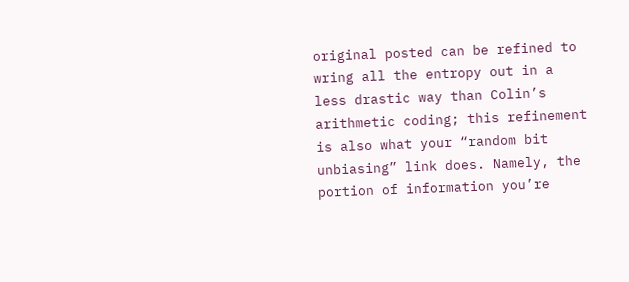original posted can be refined to wring all the entropy out in a less drastic way than Colin’s arithmetic coding; this refinement is also what your “random bit unbiasing” link does. Namely, the portion of information you’re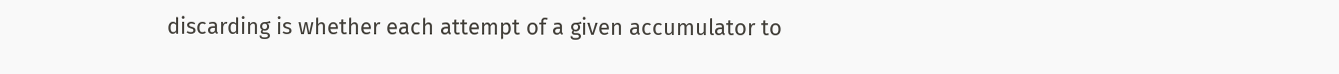discarding is whether each attempt of a given accumulator to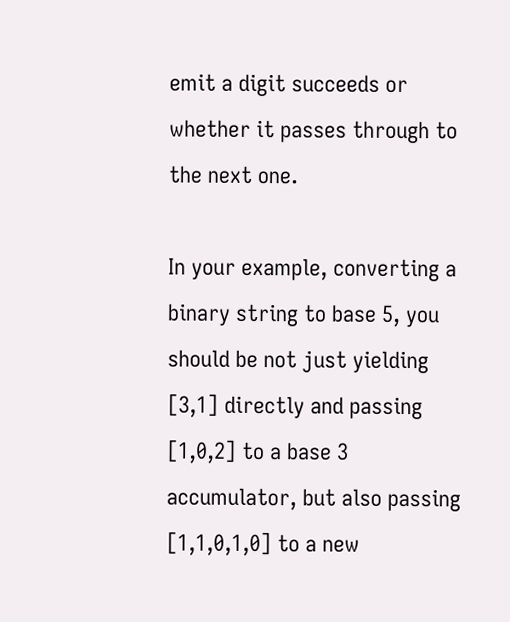emit a digit succeeds or whether it passes through to the next one.

In your example, converting a binary string to base 5, you should be not just yielding [3,1] directly and passing [1,0,2] to a base 3 accumulator, but also passing [1,1,0,1,0] to a new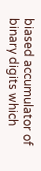biased accumulator of binary digits which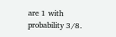are 1 with probability 3/8.